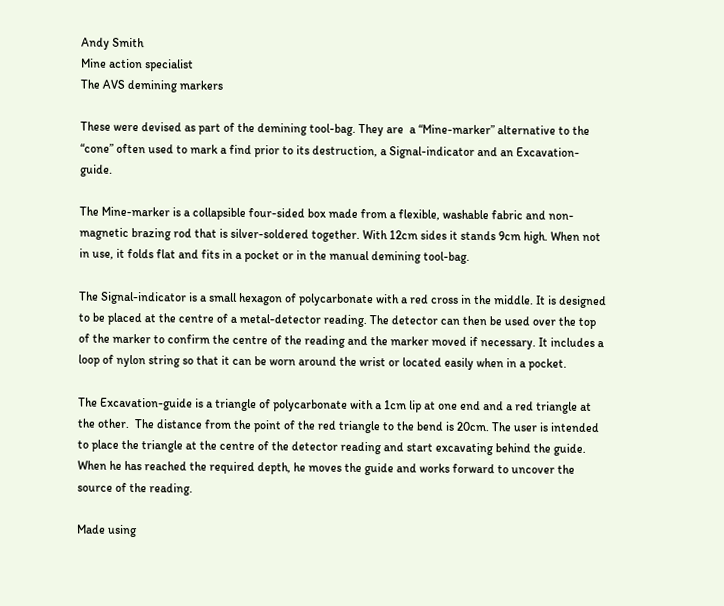Andy Smith
Mine action specialist
The AVS demining markers

These were devised as part of the demining tool-bag. They are  a “Mine-marker” alternative to the “cone” often used to mark a find prior to its destruction, a Signal-indicator and an Excavation- guide.

The Mine-marker is a collapsible four-sided box made from a flexible, washable fabric and non-magnetic brazing rod that is silver-soldered together. With 12cm sides it stands 9cm high. When not in use, it folds flat and fits in a pocket or in the manual demining tool-bag.

The Signal-indicator is a small hexagon of polycarbonate with a red cross in the middle. It is designed to be placed at the centre of a metal-detector reading. The detector can then be used over the top of the marker to confirm the centre of the reading and the marker moved if necessary. It includes a loop of nylon string so that it can be worn around the wrist or located easily when in a pocket.

The Excavation-guide is a triangle of polycarbonate with a 1cm lip at one end and a red triangle at the other.  The distance from the point of the red triangle to the bend is 20cm. The user is intended to place the triangle at the centre of the detector reading and start excavating behind the guide. When he has reached the required depth, he moves the guide and works forward to uncover the source of the reading.

Made using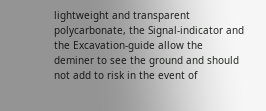lightweight and transparent polycarbonate, the Signal-indicator and the Excavation-guide allow the deminer to see the ground and should not add to risk in the event of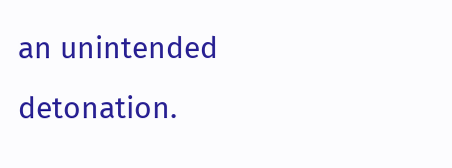an unintended detonation.